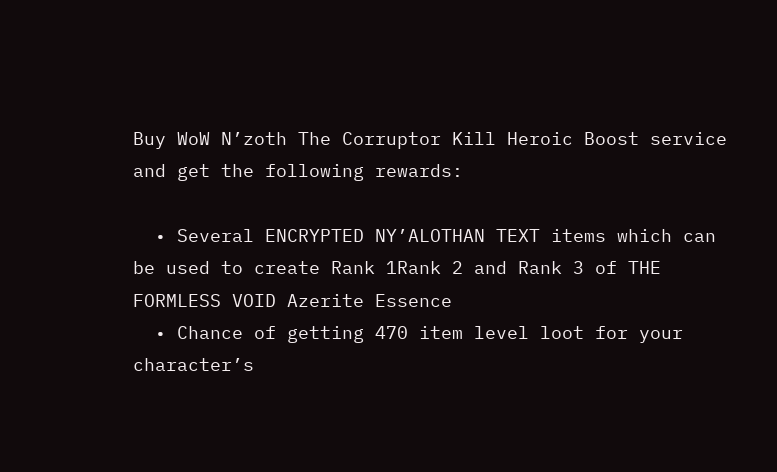Buy WoW N’zoth The Corruptor Kill Heroic Boost service and get the following rewards:

  • Several ENCRYPTED NY’ALOTHAN TEXT items which can be used to create Rank 1Rank 2 and Rank 3 of THE FORMLESS VOID Azerite Essence
  • Chance of getting 470 item level loot for your character’s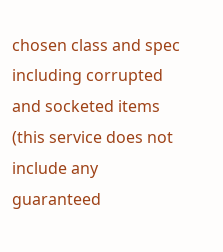chosen class and spec including corrupted and socketed items (this service does not include any guaranteed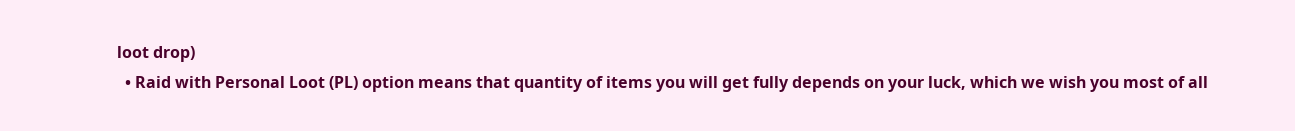loot drop)
  • Raid with Personal Loot (PL) option means that quantity of items you will get fully depends on your luck, which we wish you most of all